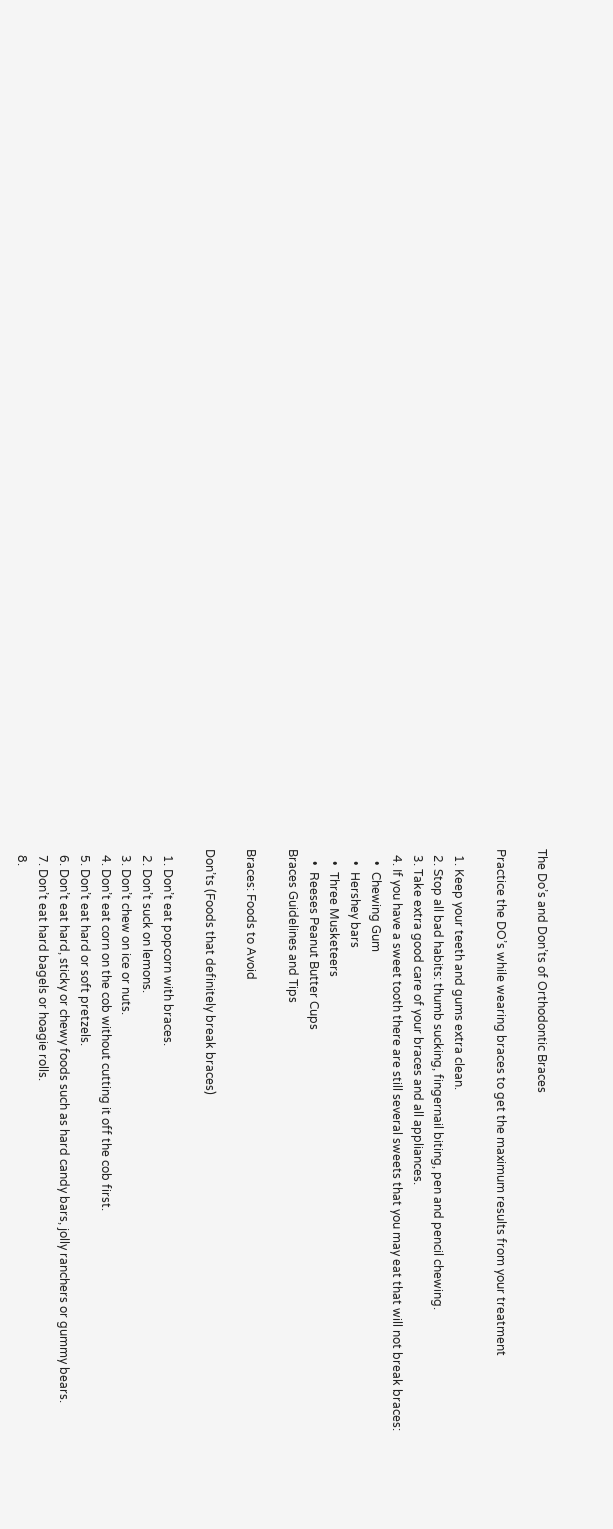The Do’s and Don’ts of Orthodontic Braces

Practice the DO’s while wearing braces to get the maximum results from your treatment

  1. Keep your teeth and gums extra clean.
  2. Stop all bad habits: thumb sucking, fingernail biting, pen and pencil chewing.
  3. Take extra good care of your braces and all appliances.
  4. If you have a sweet tooth there are still several sweets that you may eat that will not break braces:
    •  Chewing Gum
    •  Hershey bars
    •  Three Musketeers
    •  Reeses Peanut Butter Cups
Braces Guidelines and Tips

Braces: Foods to Avoid

Don’ts (Foods that definitely break braces)

  1. Don’t eat popcorn with braces.
  2. Don’t suck on lemons.
  3. Don’t chew on ice or nuts.
  4. Don’t eat corn on the cob without cutting it off the cob first.
  5. Don’t eat hard or soft pretzels.
  6. Don’t eat hard, sticky or chewy foods such as hard candy bars, jolly ranchers or gummy bears.
  7. Don’t eat hard bagels or hoagie rolls.
  8.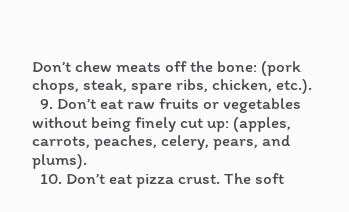Don’t chew meats off the bone: (pork chops, steak, spare ribs, chicken, etc.).
  9. Don’t eat raw fruits or vegetables without being finely cut up: (apples, carrots, peaches, celery, pears, and plums).
  10. Don’t eat pizza crust. The soft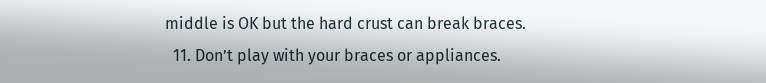middle is OK but the hard crust can break braces.
  11. Don’t play with your braces or appliances.